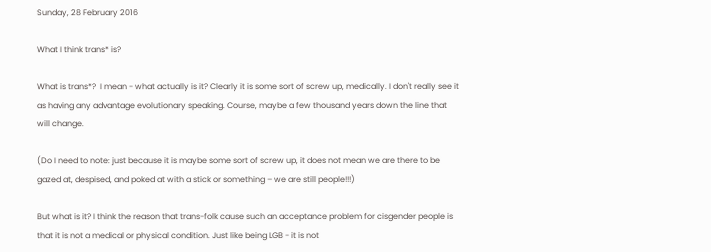Sunday, 28 February 2016

What I think trans* is?

What is trans*?  I mean - what actually is it? Clearly it is some sort of screw up, medically. I don't really see it as having any advantage evolutionary speaking. Course, maybe a few thousand years down the line that will change.

(Do I need to note: just because it is maybe some sort of screw up, it does not mean we are there to be gazed at, despised, and poked at with a stick or something – we are still people!!!)

But what is it? I think the reason that trans-folk cause such an acceptance problem for cisgender people is that it is not a medical or physical condition. Just like being LGB - it is not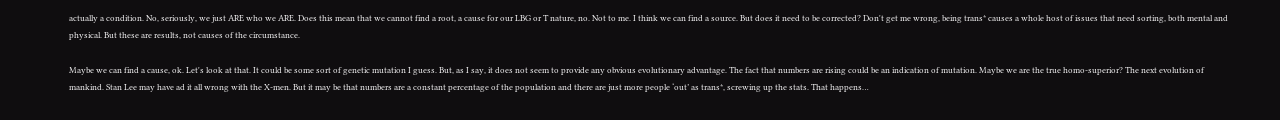actually a condition. No, seriously, we just ARE who we ARE. Does this mean that we cannot find a root, a cause for our LBG or T nature, no. Not to me. I think we can find a source. But does it need to be corrected? Don't get me wrong, being trans* causes a whole host of issues that need sorting, both mental and physical. But these are results, not causes of the circumstance.

Maybe we can find a cause, ok. Let's look at that. It could be some sort of genetic mutation I guess. But, as I say, it does not seem to provide any obvious evolutionary advantage. The fact that numbers are rising could be an indication of mutation. Maybe we are the true homo-superior? The next evolution of mankind. Stan Lee may have ad it all wrong with the X-men. But it may be that numbers are a constant percentage of the population and there are just more people ‘out’ as trans*, screwing up the stats. That happens…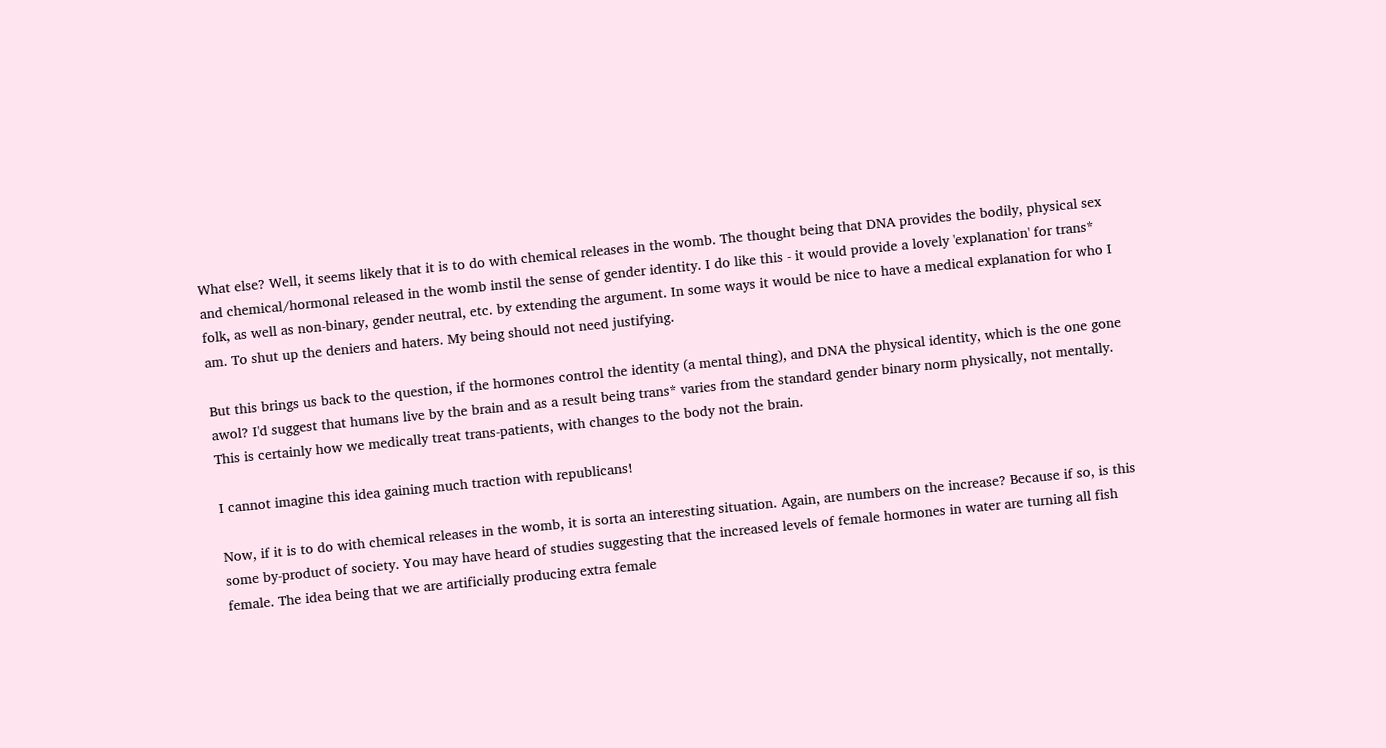What else? Well, it seems likely that it is to do with chemical releases in the womb. The thought being that DNA provides the bodily, physical sex and chemical/hormonal released in the womb instil the sense of gender identity. I do like this - it would provide a lovely 'explanation' for trans* folk, as well as non-binary, gender neutral, etc. by extending the argument. In some ways it would be nice to have a medical explanation for who I am. To shut up the deniers and haters. My being should not need justifying.

But this brings us back to the question, if the hormones control the identity (a mental thing), and DNA the physical identity, which is the one gone awol? I'd suggest that humans live by the brain and as a result being trans* varies from the standard gender binary norm physically, not mentally. This is certainly how we medically treat trans-patients, with changes to the body not the brain.

I cannot imagine this idea gaining much traction with republicans!

Now, if it is to do with chemical releases in the womb, it is sorta an interesting situation. Again, are numbers on the increase? Because if so, is this some by-product of society. You may have heard of studies suggesting that the increased levels of female hormones in water are turning all fish female. The idea being that we are artificially producing extra female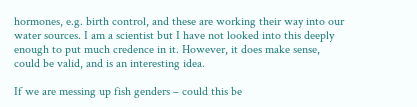hormones, e.g. birth control, and these are working their way into our water sources. I am a scientist but I have not looked into this deeply enough to put much credence in it. However, it does make sense, could be valid, and is an interesting idea.

If we are messing up fish genders – could this be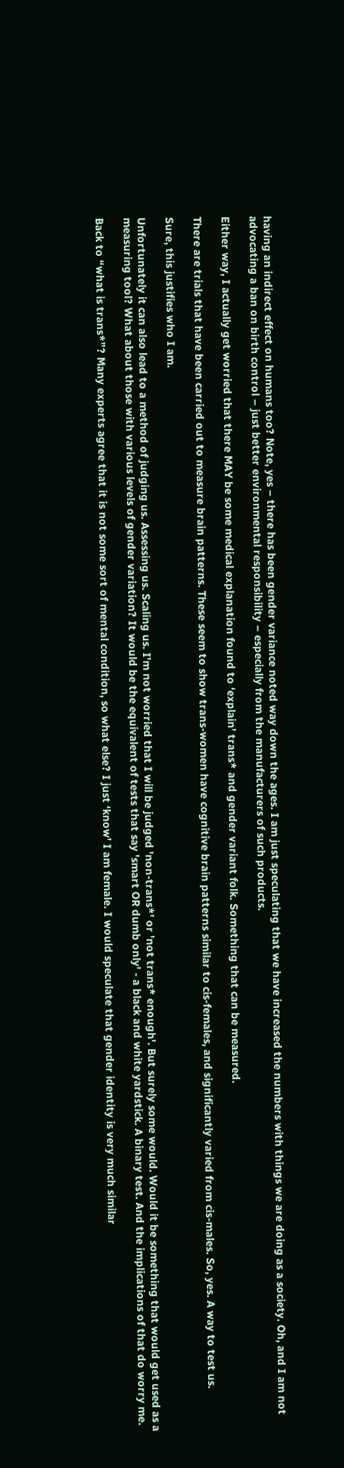having an indirect effect on humans too? Note, yes – there has been gender variance noted way down the ages. I am just speculating that we have increased the numbers with things we are doing as a society. Oh, and I am not advocating a ban on birth control – just better environmental responsibility – especially from the manufacturers of such products.

Either way, I actually get worried that there MAY be some medical explanation found to ‘explain’ trans* and gender variant folk. Something that can be measured.

There are trials that have been carried out to measure brain patterns. These seem to show trans-women have cognitive brain patterns similar to cis-females, and significantly varied from cis-males. So, yes. A way to test us.

Sure, this justifies who I am.

Unfortunately it can also lead to a method of judging us. Assessing us. Scaling us. I'm not worried that I will be judged 'non-trans*' or 'not trans* enough'. But surely some would. Would it be something that would get used as a measuring tool? What about those with various levels of gender variation? It would be the equivalent of tests that say 'smart OR dumb only' - a black and white yardstick. A binary test. And the implications of that do worry me.

Back to “what is trans*”? Many experts agree that it is not some sort of mental condition, so what else? I just ‘know’ I am female. I would speculate that gender identity is very much similar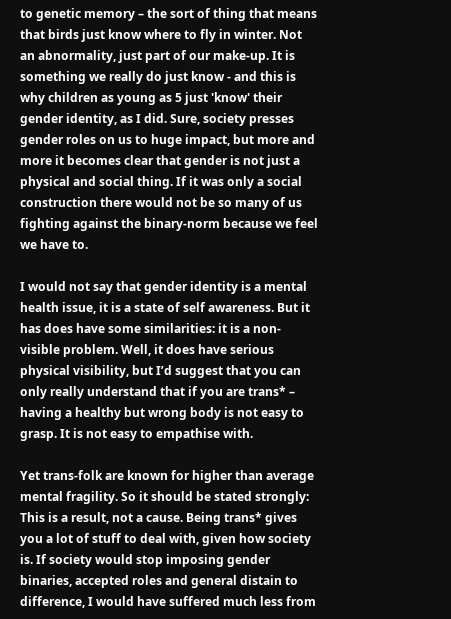to genetic memory – the sort of thing that means that birds just know where to fly in winter. Not an abnormality, just part of our make-up. It is something we really do just know - and this is why children as young as 5 just 'know' their gender identity, as I did. Sure, society presses gender roles on us to huge impact, but more and more it becomes clear that gender is not just a physical and social thing. If it was only a social construction there would not be so many of us fighting against the binary-norm because we feel we have to.

I would not say that gender identity is a mental health issue, it is a state of self awareness. But it has does have some similarities: it is a non-visible problem. Well, it does have serious physical visibility, but I’d suggest that you can only really understand that if you are trans* – having a healthy but wrong body is not easy to grasp. It is not easy to empathise with.

Yet trans-folk are known for higher than average mental fragility. So it should be stated strongly: This is a result, not a cause. Being trans* gives you a lot of stuff to deal with, given how society is. If society would stop imposing gender binaries, accepted roles and general distain to difference, I would have suffered much less from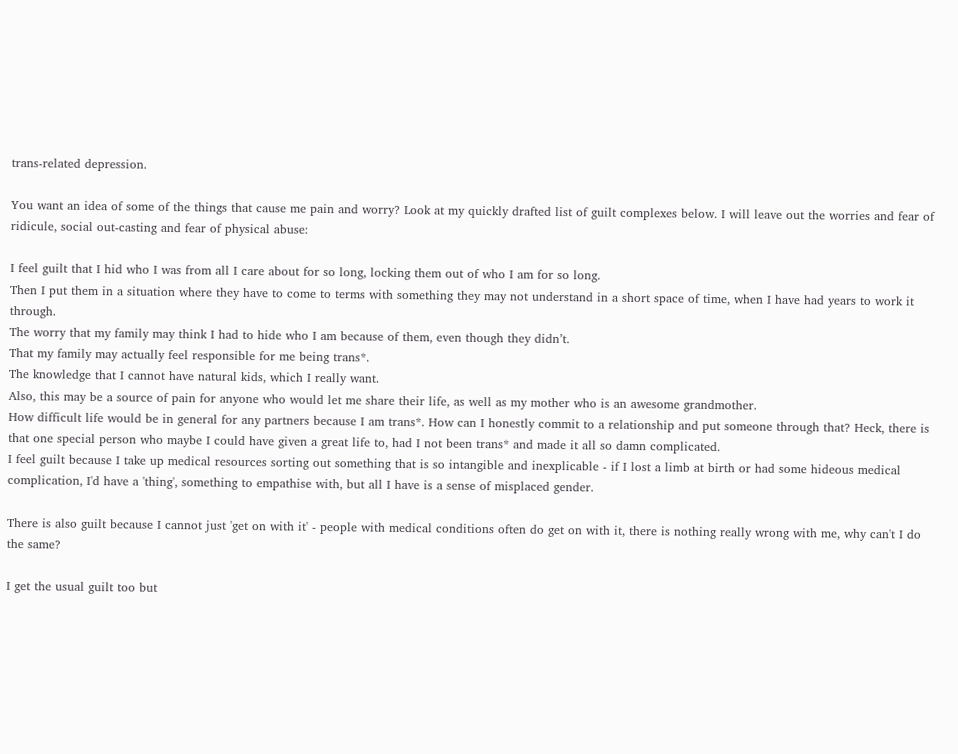trans-related depression.

You want an idea of some of the things that cause me pain and worry? Look at my quickly drafted list of guilt complexes below. I will leave out the worries and fear of ridicule, social out-casting and fear of physical abuse:

I feel guilt that I hid who I was from all I care about for so long, locking them out of who I am for so long.
Then I put them in a situation where they have to come to terms with something they may not understand in a short space of time, when I have had years to work it through.
The worry that my family may think I had to hide who I am because of them, even though they didn’t.
That my family may actually feel responsible for me being trans*.
The knowledge that I cannot have natural kids, which I really want.
Also, this may be a source of pain for anyone who would let me share their life, as well as my mother who is an awesome grandmother.
How difficult life would be in general for any partners because I am trans*. How can I honestly commit to a relationship and put someone through that? Heck, there is that one special person who maybe I could have given a great life to, had I not been trans* and made it all so damn complicated.
I feel guilt because I take up medical resources sorting out something that is so intangible and inexplicable - if I lost a limb at birth or had some hideous medical complication, I'd have a 'thing', something to empathise with, but all I have is a sense of misplaced gender.

There is also guilt because I cannot just 'get on with it' - people with medical conditions often do get on with it, there is nothing really wrong with me, why can't I do the same?

I get the usual guilt too but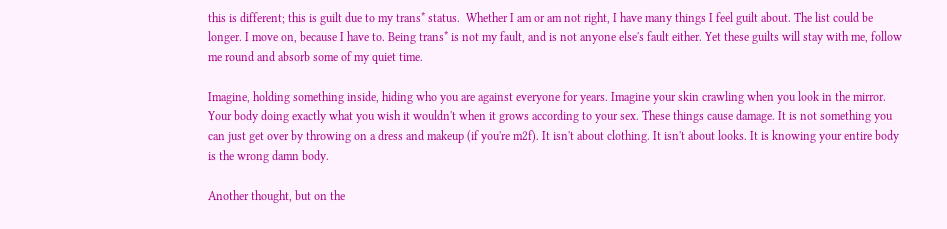this is different; this is guilt due to my trans* status.  Whether I am or am not right, I have many things I feel guilt about. The list could be longer. I move on, because I have to. Being trans* is not my fault, and is not anyone else's fault either. Yet these guilts will stay with me, follow me round and absorb some of my quiet time.

Imagine, holding something inside, hiding who you are against everyone for years. Imagine your skin crawling when you look in the mirror. Your body doing exactly what you wish it wouldn't when it grows according to your sex. These things cause damage. It is not something you can just get over by throwing on a dress and makeup (if you're m2f). It isn't about clothing. It isn't about looks. It is knowing your entire body is the wrong damn body.

Another thought, but on the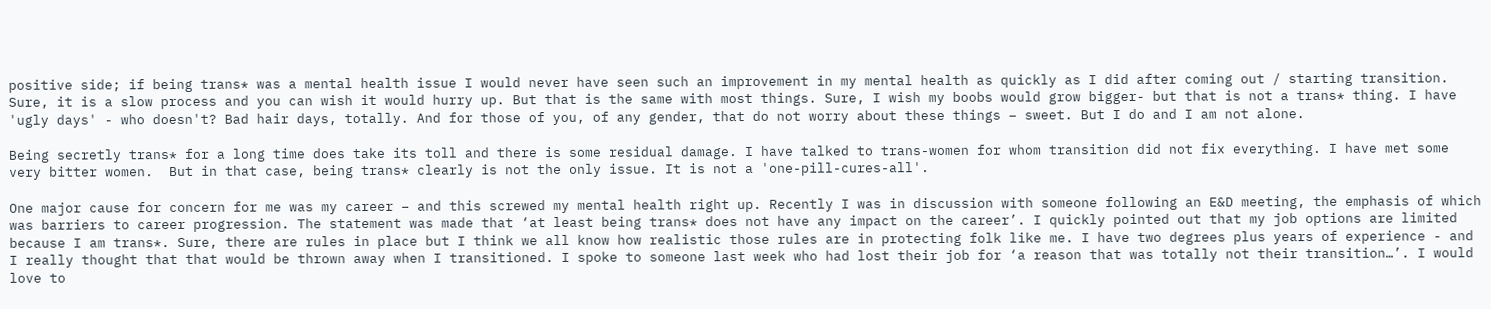positive side; if being trans* was a mental health issue I would never have seen such an improvement in my mental health as quickly as I did after coming out / starting transition. Sure, it is a slow process and you can wish it would hurry up. But that is the same with most things. Sure, I wish my boobs would grow bigger- but that is not a trans* thing. I have 'ugly days' - who doesn't? Bad hair days, totally. And for those of you, of any gender, that do not worry about these things – sweet. But I do and I am not alone.

Being secretly trans* for a long time does take its toll and there is some residual damage. I have talked to trans-women for whom transition did not fix everything. I have met some very bitter women.  But in that case, being trans* clearly is not the only issue. It is not a 'one-pill-cures-all'.

One major cause for concern for me was my career – and this screwed my mental health right up. Recently I was in discussion with someone following an E&D meeting, the emphasis of which was barriers to career progression. The statement was made that ‘at least being trans* does not have any impact on the career’. I quickly pointed out that my job options are limited because I am trans*. Sure, there are rules in place but I think we all know how realistic those rules are in protecting folk like me. I have two degrees plus years of experience - and I really thought that that would be thrown away when I transitioned. I spoke to someone last week who had lost their job for ‘a reason that was totally not their transition…’. I would love to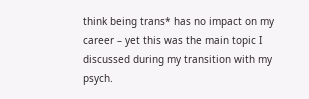think being trans* has no impact on my career – yet this was the main topic I discussed during my transition with my psych.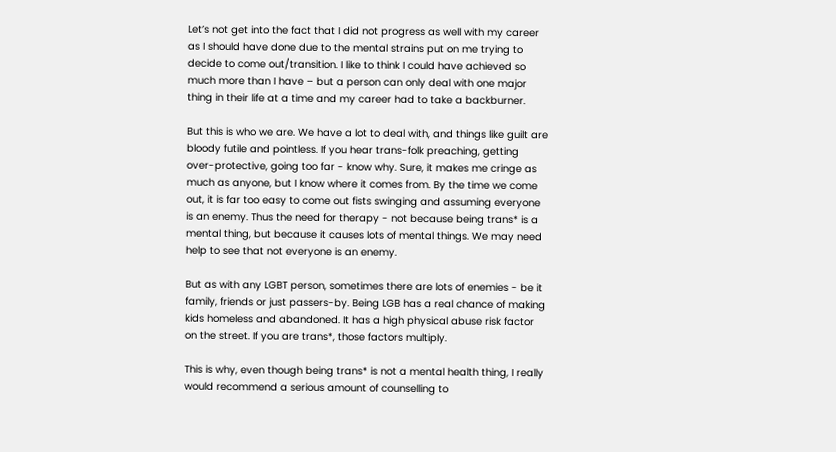Let’s not get into the fact that I did not progress as well with my career as I should have done due to the mental strains put on me trying to decide to come out/transition. I like to think I could have achieved so much more than I have – but a person can only deal with one major thing in their life at a time and my career had to take a backburner.

But this is who we are. We have a lot to deal with, and things like guilt are bloody futile and pointless. If you hear trans-folk preaching, getting over-protective, going too far - know why. Sure, it makes me cringe as much as anyone, but I know where it comes from. By the time we come out, it is far too easy to come out fists swinging and assuming everyone is an enemy. Thus the need for therapy - not because being trans* is a mental thing, but because it causes lots of mental things. We may need help to see that not everyone is an enemy.

But as with any LGBT person, sometimes there are lots of enemies - be it family, friends or just passers-by. Being LGB has a real chance of making kids homeless and abandoned. It has a high physical abuse risk factor on the street. If you are trans*, those factors multiply.

This is why, even though being trans* is not a mental health thing, I really would recommend a serious amount of counselling to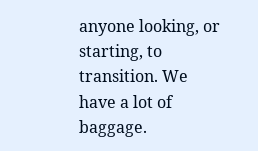anyone looking, or starting, to transition. We have a lot of baggage.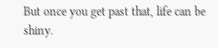But once you get past that, life can be shiny.